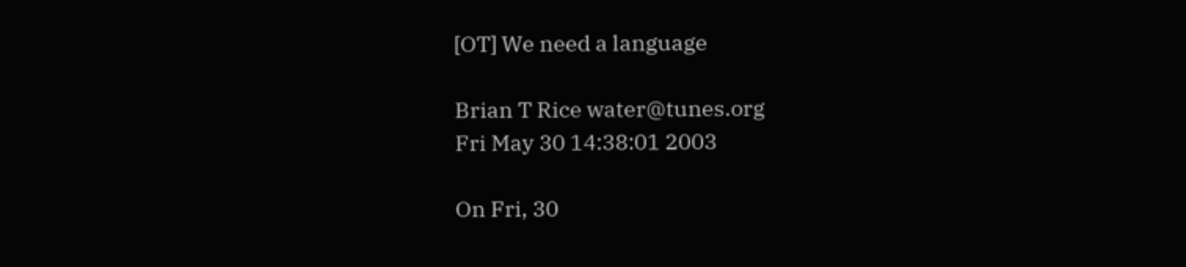[OT] We need a language

Brian T Rice water@tunes.org
Fri May 30 14:38:01 2003

On Fri, 30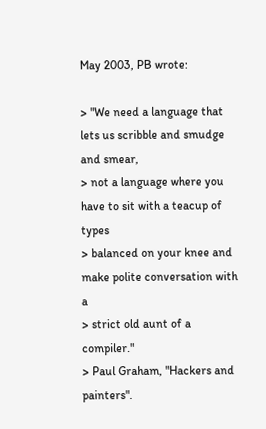May 2003, PB wrote:

> "We need a language that lets us scribble and smudge and smear,
> not a language where you have to sit with a teacup of types
> balanced on your knee and make polite conversation with a
> strict old aunt of a compiler."
> Paul Graham, "Hackers and painters".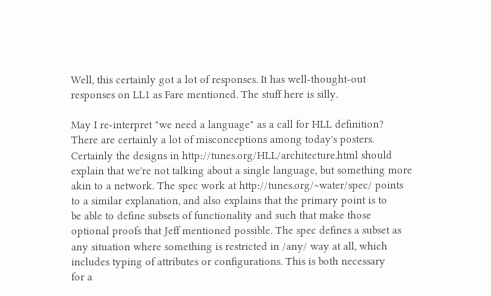Well, this certainly got a lot of responses. It has well-thought-out
responses on LL1 as Fare mentioned. The stuff here is silly.

May I re-interpret "we need a language" as a call for HLL definition?
There are certainly a lot of misconceptions among today's posters.
Certainly the designs in http://tunes.org/HLL/architecture.html should
explain that we're not talking about a single language, but something more
akin to a network. The spec work at http://tunes.org/~water/spec/ points
to a similar explanation, and also explains that the primary point is to
be able to define subsets of functionality and such that make those
optional proofs that Jeff mentioned possible. The spec defines a subset as
any situation where something is restricted in /any/ way at all, which
includes typing of attributes or configurations. This is both necessary
for a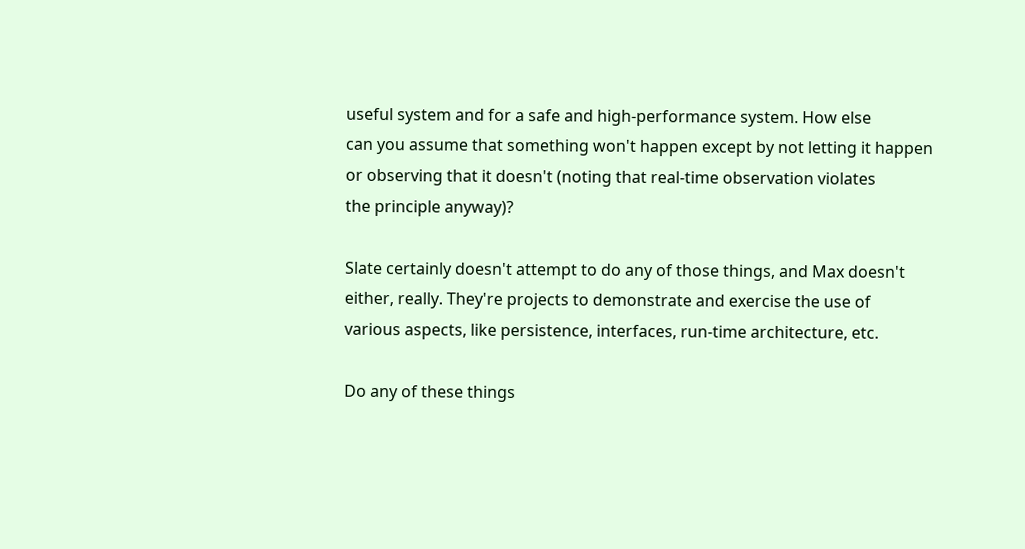useful system and for a safe and high-performance system. How else
can you assume that something won't happen except by not letting it happen
or observing that it doesn't (noting that real-time observation violates
the principle anyway)?

Slate certainly doesn't attempt to do any of those things, and Max doesn't
either, really. They're projects to demonstrate and exercise the use of
various aspects, like persistence, interfaces, run-time architecture, etc.

Do any of these things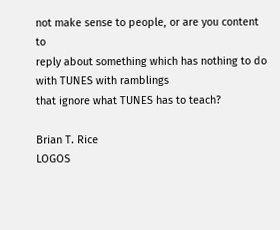not make sense to people, or are you content to
reply about something which has nothing to do with TUNES with ramblings
that ignore what TUNES has to teach?

Brian T. Rice
LOGOS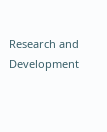Research and Development